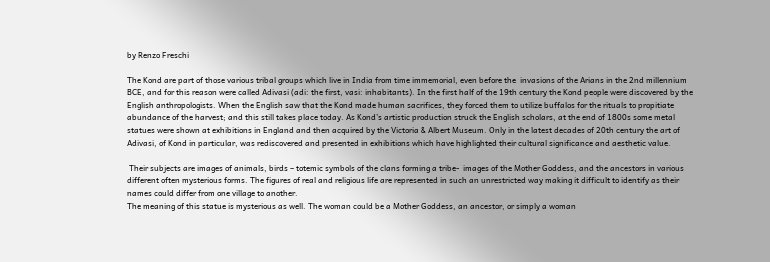by Renzo Freschi

The Kond are part of those various tribal groups which live in India from time immemorial, even before the  invasions of the Arians in the 2nd millennium BCE, and for this reason were called Adivasi (adi: the first, vasi: inhabitants). In the first half of the 19th century the Kond people were discovered by the English anthropologists. When the English saw that the Kond made human sacrifices, they forced them to utilize buffalos for the rituals to propitiate abundance of the harvest; and this still takes place today. As Kond’s artistic production struck the English scholars, at the end of 1800s some metal statues were shown at exhibitions in England and then acquired by the Victoria & Albert Museum. Only in the latest decades of 20th century the art of Adivasi, of Kond in particular, was rediscovered and presented in exhibitions which have highlighted their cultural significance and aesthetic value.

 Their subjects are images of animals, birds – totemic symbols of the clans forming a tribe-  images of the Mother Goddess, and the ancestors in various different often mysterious forms. The figures of real and religious life are represented in such an unrestricted way making it difficult to identify as their names could differ from one village to another.
The meaning of this statue is mysterious as well. The woman could be a Mother Goddess, an ancestor, or simply a woman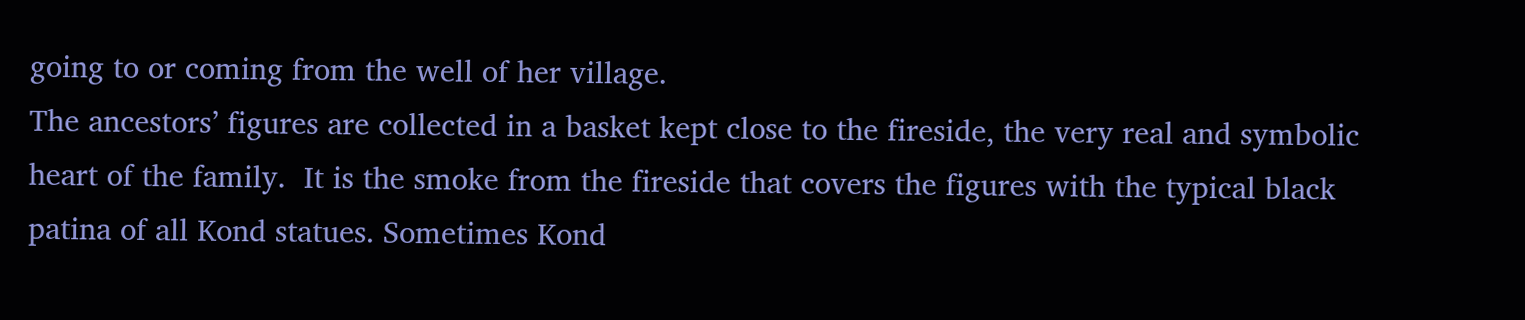going to or coming from the well of her village.
The ancestors’ figures are collected in a basket kept close to the fireside, the very real and symbolic heart of the family.  It is the smoke from the fireside that covers the figures with the typical black patina of all Kond statues. Sometimes Kond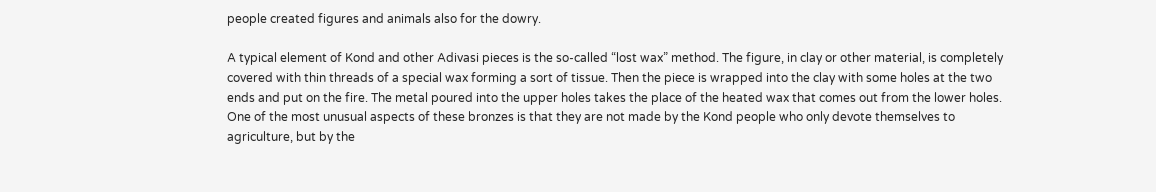people created figures and animals also for the dowry.

A typical element of Kond and other Adivasi pieces is the so-called “lost wax” method. The figure, in clay or other material, is completely covered with thin threads of a special wax forming a sort of tissue. Then the piece is wrapped into the clay with some holes at the two ends and put on the fire. The metal poured into the upper holes takes the place of the heated wax that comes out from the lower holes.
One of the most unusual aspects of these bronzes is that they are not made by the Kond people who only devote themselves to agriculture, but by the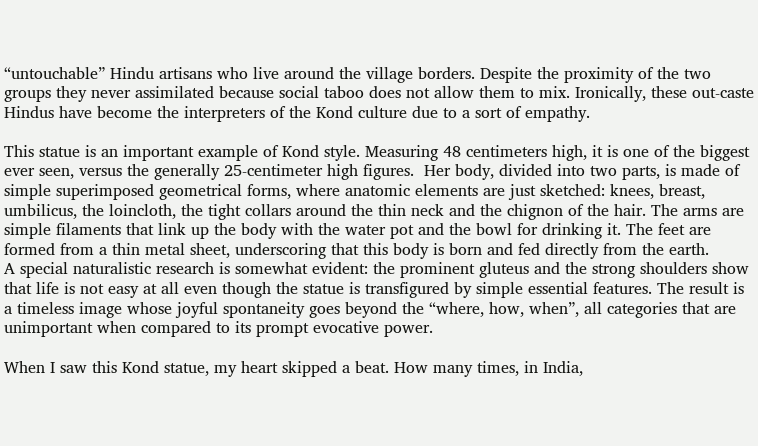“untouchable” Hindu artisans who live around the village borders. Despite the proximity of the two groups they never assimilated because social taboo does not allow them to mix. Ironically, these out-caste Hindus have become the interpreters of the Kond culture due to a sort of empathy.

This statue is an important example of Kond style. Measuring 48 centimeters high, it is one of the biggest ever seen, versus the generally 25-centimeter high figures.  Her body, divided into two parts, is made of simple superimposed geometrical forms, where anatomic elements are just sketched: knees, breast, umbilicus, the loincloth, the tight collars around the thin neck and the chignon of the hair. The arms are simple filaments that link up the body with the water pot and the bowl for drinking it. The feet are formed from a thin metal sheet, underscoring that this body is born and fed directly from the earth.
A special naturalistic research is somewhat evident: the prominent gluteus and the strong shoulders show that life is not easy at all even though the statue is transfigured by simple essential features. The result is a timeless image whose joyful spontaneity goes beyond the “where, how, when”, all categories that are unimportant when compared to its prompt evocative power.

When I saw this Kond statue, my heart skipped a beat. How many times, in India,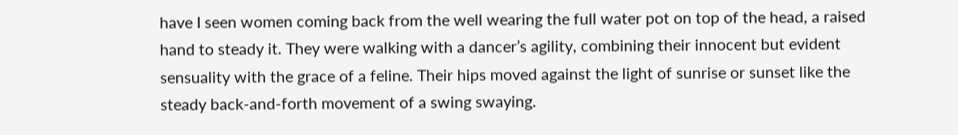have I seen women coming back from the well wearing the full water pot on top of the head, a raised hand to steady it. They were walking with a dancer’s agility, combining their innocent but evident sensuality with the grace of a feline. Their hips moved against the light of sunrise or sunset like the steady back-and-forth movement of a swing swaying.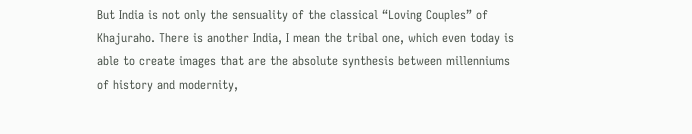But India is not only the sensuality of the classical “Loving Couples” of Khajuraho. There is another India, I mean the tribal one, which even today is able to create images that are the absolute synthesis between millenniums of history and modernity,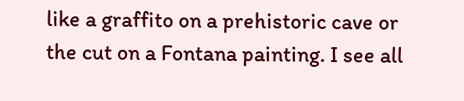like a graffito on a prehistoric cave or the cut on a Fontana painting. I see all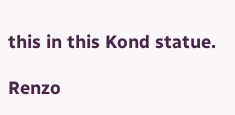this in this Kond statue.

Renzo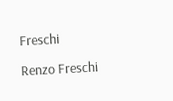Freschi

Renzo Freschi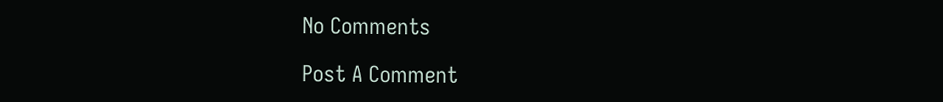No Comments

Post A Comment